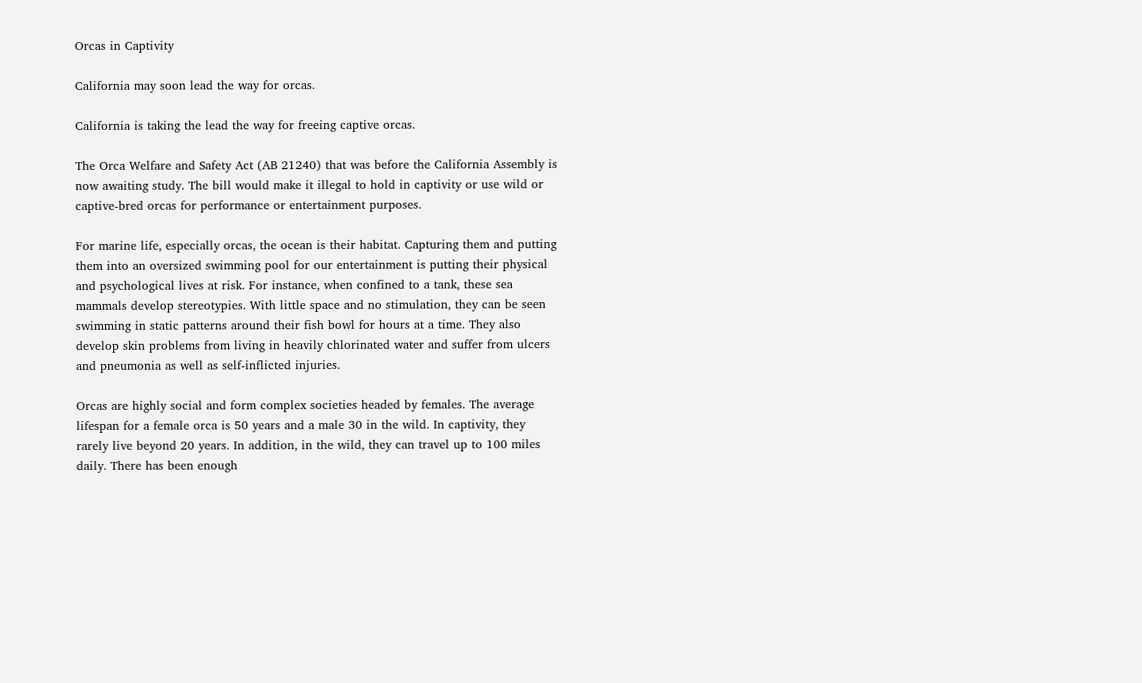Orcas in Captivity

California may soon lead the way for orcas.

California is taking the lead the way for freeing captive orcas.

The Orca Welfare and Safety Act (AB 21240) that was before the California Assembly is now awaiting study. The bill would make it illegal to hold in captivity or use wild or captive-bred orcas for performance or entertainment purposes.

For marine life, especially orcas, the ocean is their habitat. Capturing them and putting them into an oversized swimming pool for our entertainment is putting their physical and psychological lives at risk. For instance, when confined to a tank, these sea mammals develop stereotypies. With little space and no stimulation, they can be seen swimming in static patterns around their fish bowl for hours at a time. They also develop skin problems from living in heavily chlorinated water and suffer from ulcers and pneumonia as well as self-inflicted injuries.

Orcas are highly social and form complex societies headed by females. The average lifespan for a female orca is 50 years and a male 30 in the wild. In captivity, they rarely live beyond 20 years. In addition, in the wild, they can travel up to 100 miles daily. There has been enough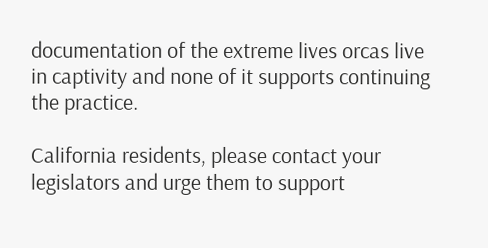documentation of the extreme lives orcas live in captivity and none of it supports continuing the practice.

California residents, please contact your legislators and urge them to support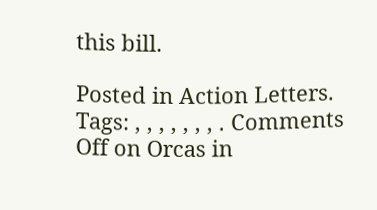this bill.

Posted in Action Letters. Tags: , , , , , , , . Comments Off on Orcas in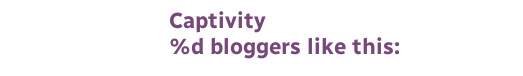Captivity
%d bloggers like this: